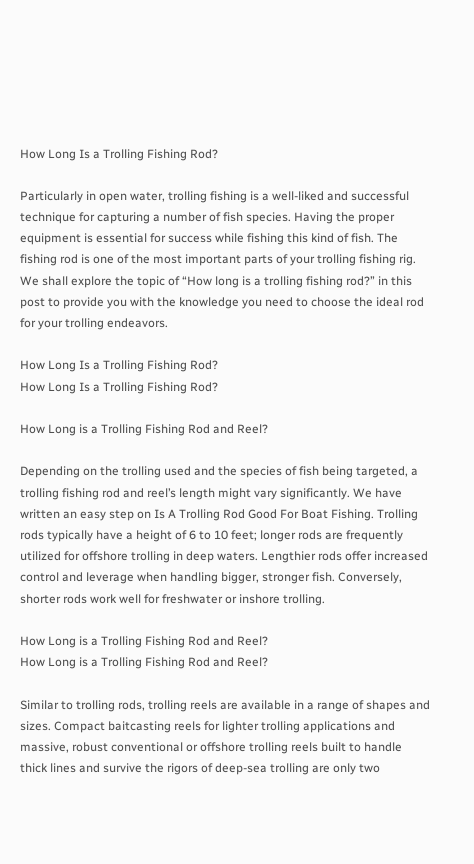How Long Is a Trolling Fishing Rod?

Particularly in open water, trolling fishing is a well-liked and successful technique for capturing a number of fish species. Having the proper equipment is essential for success while fishing this kind of fish. The fishing rod is one of the most important parts of your trolling fishing rig. We shall explore the topic of “How long is a trolling fishing rod?” in this post to provide you with the knowledge you need to choose the ideal rod for your trolling endeavors.

How Long Is a Trolling Fishing Rod?
How Long Is a Trolling Fishing Rod?

How Long is a Trolling Fishing Rod and Reel?

Depending on the trolling used and the species of fish being targeted, a trolling fishing rod and reel’s length might vary significantly. We have written an easy step on Is A Trolling Rod Good For Boat Fishing. Trolling rods typically have a height of 6 to 10 feet; longer rods are frequently utilized for offshore trolling in deep waters. Lengthier rods offer increased control and leverage when handling bigger, stronger fish. Conversely, shorter rods work well for freshwater or inshore trolling.

How Long is a Trolling Fishing Rod and Reel?
How Long is a Trolling Fishing Rod and Reel?

Similar to trolling rods, trolling reels are available in a range of shapes and sizes. Compact baitcasting reels for lighter trolling applications and massive, robust conventional or offshore trolling reels built to handle thick lines and survive the rigors of deep-sea trolling are only two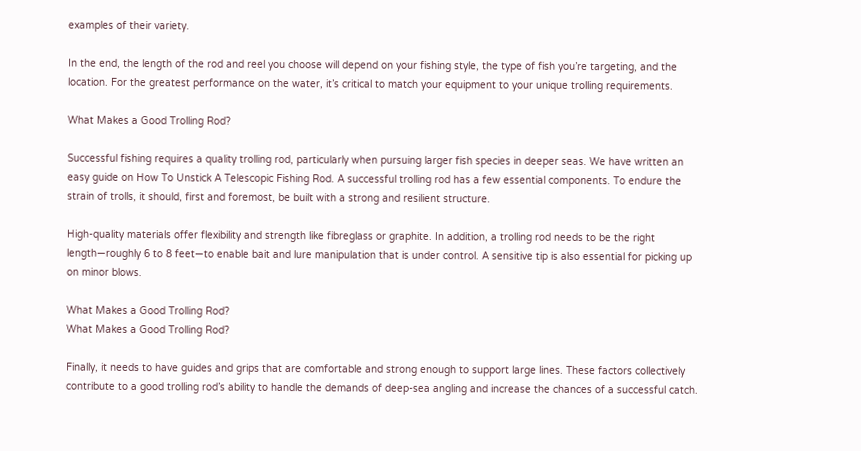examples of their variety.

In the end, the length of the rod and reel you choose will depend on your fishing style, the type of fish you’re targeting, and the location. For the greatest performance on the water, it’s critical to match your equipment to your unique trolling requirements.

What Makes a Good Trolling Rod?

Successful fishing requires a quality trolling rod, particularly when pursuing larger fish species in deeper seas. We have written an easy guide on How To Unstick A Telescopic Fishing Rod. A successful trolling rod has a few essential components. To endure the strain of trolls, it should, first and foremost, be built with a strong and resilient structure.

High-quality materials offer flexibility and strength like fibreglass or graphite. In addition, a trolling rod needs to be the right length—roughly 6 to 8 feet—to enable bait and lure manipulation that is under control. A sensitive tip is also essential for picking up on minor blows.

What Makes a Good Trolling Rod?
What Makes a Good Trolling Rod?

Finally, it needs to have guides and grips that are comfortable and strong enough to support large lines. These factors collectively contribute to a good trolling rod’s ability to handle the demands of deep-sea angling and increase the chances of a successful catch.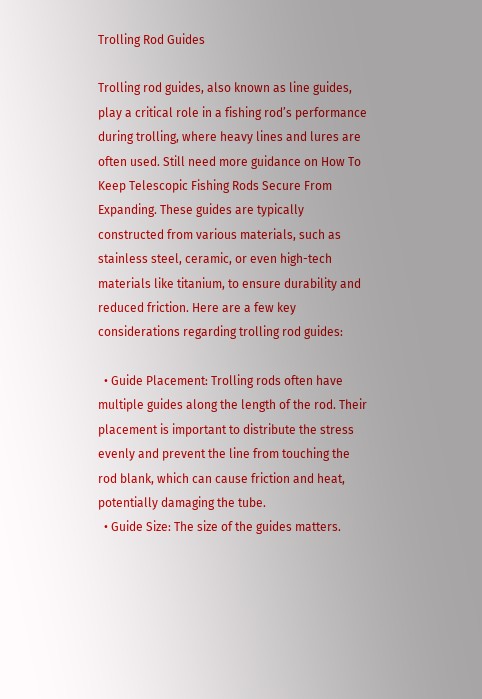Trolling Rod Guides

Trolling rod guides, also known as line guides, play a critical role in a fishing rod’s performance during trolling, where heavy lines and lures are often used. Still need more guidance on How To Keep Telescopic Fishing Rods Secure From Expanding. These guides are typically constructed from various materials, such as stainless steel, ceramic, or even high-tech materials like titanium, to ensure durability and reduced friction. Here are a few key considerations regarding trolling rod guides:

  • Guide Placement: Trolling rods often have multiple guides along the length of the rod. Their placement is important to distribute the stress evenly and prevent the line from touching the rod blank, which can cause friction and heat, potentially damaging the tube.
  • Guide Size: The size of the guides matters.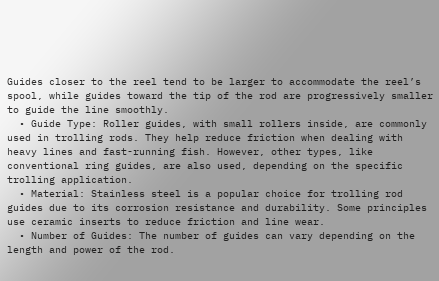Guides closer to the reel tend to be larger to accommodate the reel’s spool, while guides toward the tip of the rod are progressively smaller to guide the line smoothly.
  • Guide Type: Roller guides, with small rollers inside, are commonly used in trolling rods. They help reduce friction when dealing with heavy lines and fast-running fish. However, other types, like conventional ring guides, are also used, depending on the specific trolling application.
  • Material: Stainless steel is a popular choice for trolling rod guides due to its corrosion resistance and durability. Some principles use ceramic inserts to reduce friction and line wear.
  • Number of Guides: The number of guides can vary depending on the length and power of the rod.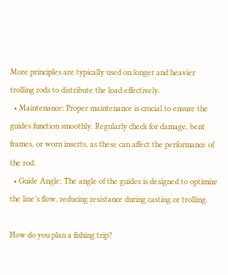More principles are typically used on longer and heavier trolling rods to distribute the load effectively.
  • Maintenance: Proper maintenance is crucial to ensure the guides function smoothly. Regularly check for damage, bent frames, or worn inserts, as these can affect the performance of the rod.
  • Guide Angle: The angle of the guides is designed to optimize the line’s flow, reducing resistance during casting or trolling.

How do you plan a fishing trip?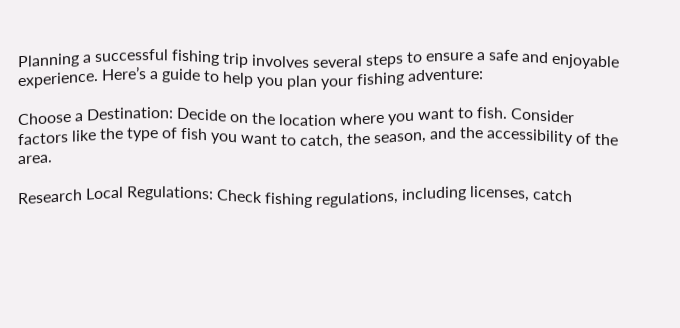Planning a successful fishing trip involves several steps to ensure a safe and enjoyable experience. Here’s a guide to help you plan your fishing adventure:

Choose a Destination: Decide on the location where you want to fish. Consider factors like the type of fish you want to catch, the season, and the accessibility of the area.

Research Local Regulations: Check fishing regulations, including licenses, catch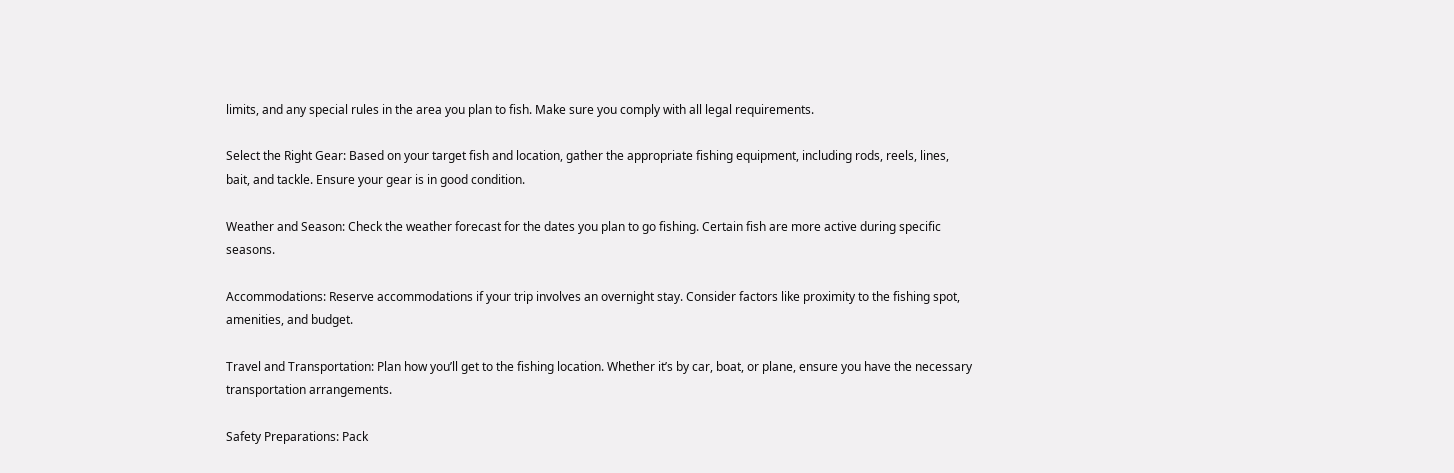limits, and any special rules in the area you plan to fish. Make sure you comply with all legal requirements.

Select the Right Gear: Based on your target fish and location, gather the appropriate fishing equipment, including rods, reels, lines, bait, and tackle. Ensure your gear is in good condition.

Weather and Season: Check the weather forecast for the dates you plan to go fishing. Certain fish are more active during specific seasons.

Accommodations: Reserve accommodations if your trip involves an overnight stay. Consider factors like proximity to the fishing spot, amenities, and budget.

Travel and Transportation: Plan how you’ll get to the fishing location. Whether it’s by car, boat, or plane, ensure you have the necessary transportation arrangements.

Safety Preparations: Pack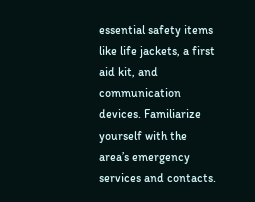essential safety items like life jackets, a first aid kit, and communication devices. Familiarize yourself with the area’s emergency services and contacts.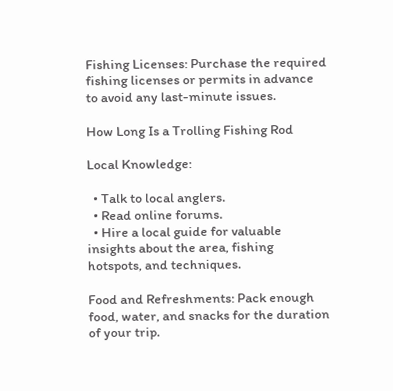Fishing Licenses: Purchase the required fishing licenses or permits in advance to avoid any last-minute issues.

How Long Is a Trolling Fishing Rod

Local Knowledge:

  • Talk to local anglers.
  • Read online forums.
  • Hire a local guide for valuable insights about the area, fishing hotspots, and techniques.

Food and Refreshments: Pack enough food, water, and snacks for the duration of your trip.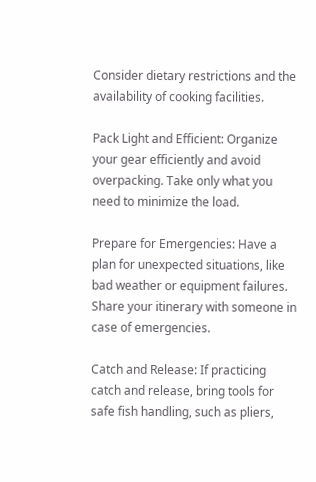Consider dietary restrictions and the availability of cooking facilities.

Pack Light and Efficient: Organize your gear efficiently and avoid overpacking. Take only what you need to minimize the load.

Prepare for Emergencies: Have a plan for unexpected situations, like bad weather or equipment failures. Share your itinerary with someone in case of emergencies.

Catch and Release: If practicing catch and release, bring tools for safe fish handling, such as pliers,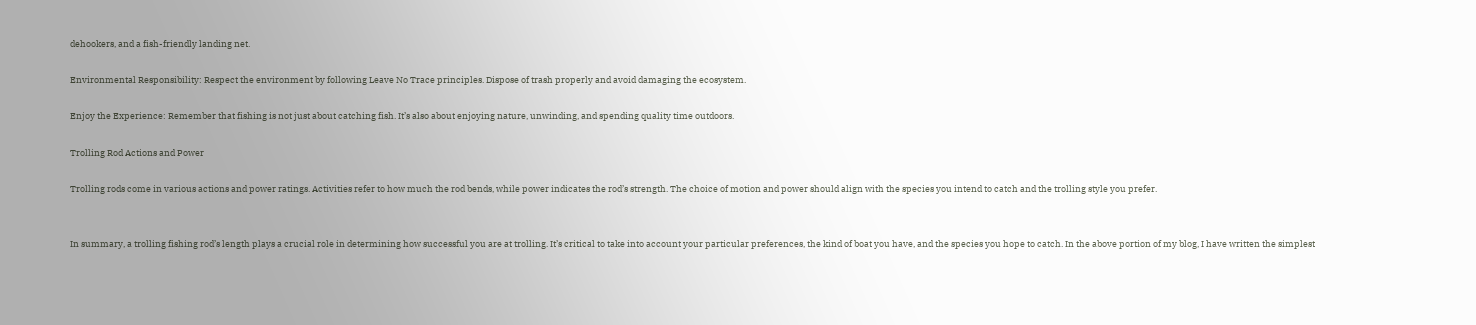dehookers, and a fish-friendly landing net.

Environmental Responsibility: Respect the environment by following Leave No Trace principles. Dispose of trash properly and avoid damaging the ecosystem.

Enjoy the Experience: Remember that fishing is not just about catching fish. It’s also about enjoying nature, unwinding, and spending quality time outdoors.

Trolling Rod Actions and Power

Trolling rods come in various actions and power ratings. Activities refer to how much the rod bends, while power indicates the rod’s strength. The choice of motion and power should align with the species you intend to catch and the trolling style you prefer.


In summary, a trolling fishing rod’s length plays a crucial role in determining how successful you are at trolling. It’s critical to take into account your particular preferences, the kind of boat you have, and the species you hope to catch. In the above portion of my blog, I have written the simplest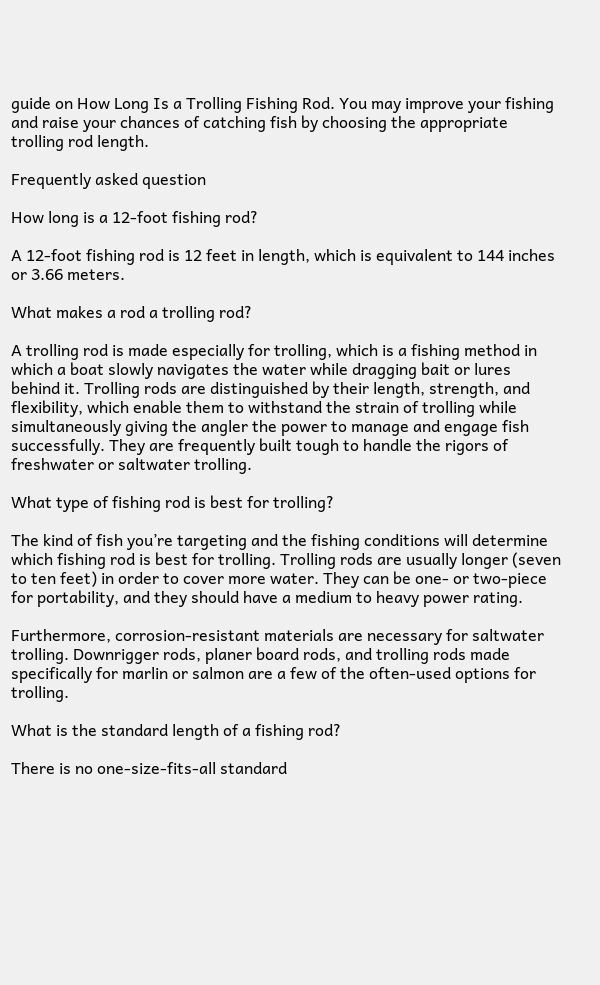guide on How Long Is a Trolling Fishing Rod. You may improve your fishing and raise your chances of catching fish by choosing the appropriate trolling rod length.

Frequently asked question

How long is a 12-foot fishing rod?

A 12-foot fishing rod is 12 feet in length, which is equivalent to 144 inches or 3.66 meters.

What makes a rod a trolling rod?

A trolling rod is made especially for trolling, which is a fishing method in which a boat slowly navigates the water while dragging bait or lures behind it. Trolling rods are distinguished by their length, strength, and flexibility, which enable them to withstand the strain of trolling while simultaneously giving the angler the power to manage and engage fish successfully. They are frequently built tough to handle the rigors of freshwater or saltwater trolling.

What type of fishing rod is best for trolling?

The kind of fish you’re targeting and the fishing conditions will determine which fishing rod is best for trolling. Trolling rods are usually longer (seven to ten feet) in order to cover more water. They can be one- or two-piece for portability, and they should have a medium to heavy power rating.

Furthermore, corrosion-resistant materials are necessary for saltwater trolling. Downrigger rods, planer board rods, and trolling rods made specifically for marlin or salmon are a few of the often-used options for trolling.

What is the standard length of a fishing rod?

There is no one-size-fits-all standard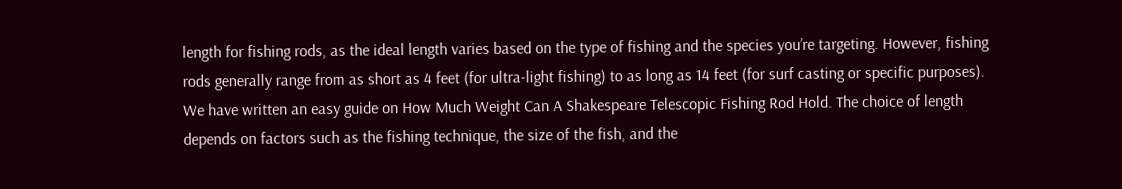length for fishing rods, as the ideal length varies based on the type of fishing and the species you’re targeting. However, fishing rods generally range from as short as 4 feet (for ultra-light fishing) to as long as 14 feet (for surf casting or specific purposes). We have written an easy guide on How Much Weight Can A Shakespeare Telescopic Fishing Rod Hold. The choice of length depends on factors such as the fishing technique, the size of the fish, and the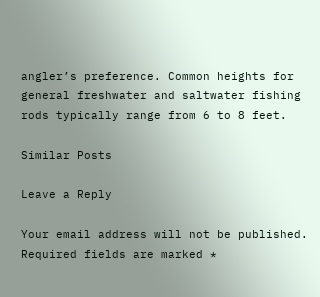angler’s preference. Common heights for general freshwater and saltwater fishing rods typically range from 6 to 8 feet.

Similar Posts

Leave a Reply

Your email address will not be published. Required fields are marked *